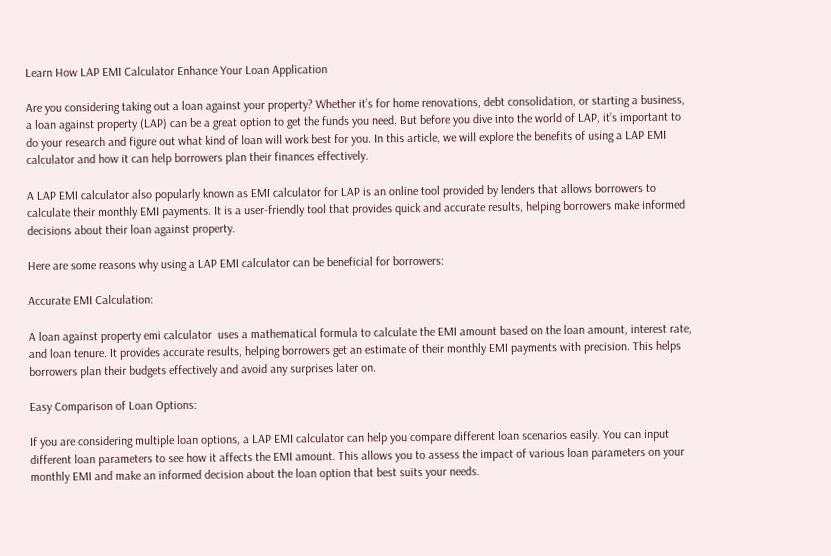Learn How LAP EMI Calculator Enhance Your Loan Application

Are you considering taking out a loan against your property? Whether it’s for home renovations, debt consolidation, or starting a business, a loan against property (LAP) can be a great option to get the funds you need. But before you dive into the world of LAP, it’s important to do your research and figure out what kind of loan will work best for you. In this article, we will explore the benefits of using a LAP EMI calculator and how it can help borrowers plan their finances effectively.

A LAP EMI calculator also popularly known as EMI calculator for LAP is an online tool provided by lenders that allows borrowers to calculate their monthly EMI payments. It is a user-friendly tool that provides quick and accurate results, helping borrowers make informed decisions about their loan against property.

Here are some reasons why using a LAP EMI calculator can be beneficial for borrowers:

Accurate EMI Calculation:

A loan against property emi calculator  uses a mathematical formula to calculate the EMI amount based on the loan amount, interest rate, and loan tenure. It provides accurate results, helping borrowers get an estimate of their monthly EMI payments with precision. This helps borrowers plan their budgets effectively and avoid any surprises later on.

Easy Comparison of Loan Options:

If you are considering multiple loan options, a LAP EMI calculator can help you compare different loan scenarios easily. You can input different loan parameters to see how it affects the EMI amount. This allows you to assess the impact of various loan parameters on your monthly EMI and make an informed decision about the loan option that best suits your needs.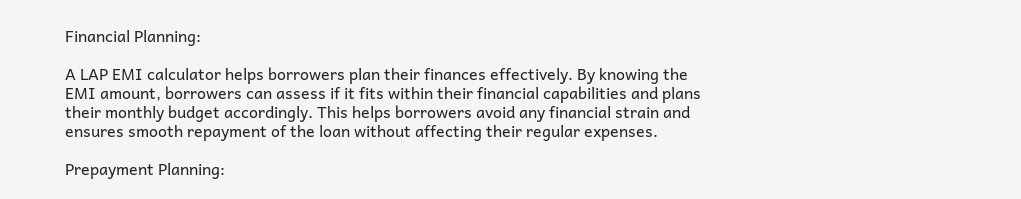Financial Planning:

A LAP EMI calculator helps borrowers plan their finances effectively. By knowing the EMI amount, borrowers can assess if it fits within their financial capabilities and plans their monthly budget accordingly. This helps borrowers avoid any financial strain and ensures smooth repayment of the loan without affecting their regular expenses.

Prepayment Planning: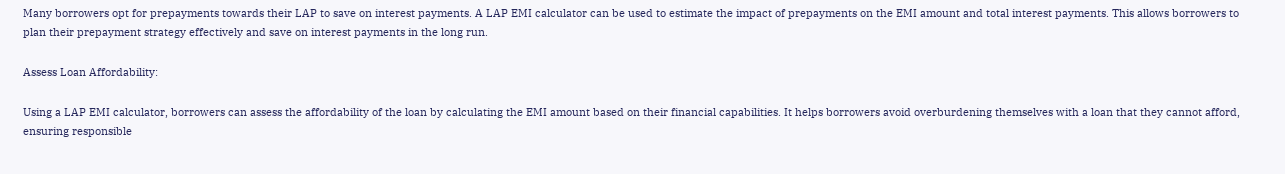Many borrowers opt for prepayments towards their LAP to save on interest payments. A LAP EMI calculator can be used to estimate the impact of prepayments on the EMI amount and total interest payments. This allows borrowers to plan their prepayment strategy effectively and save on interest payments in the long run.

Assess Loan Affordability:

Using a LAP EMI calculator, borrowers can assess the affordability of the loan by calculating the EMI amount based on their financial capabilities. It helps borrowers avoid overburdening themselves with a loan that they cannot afford, ensuring responsible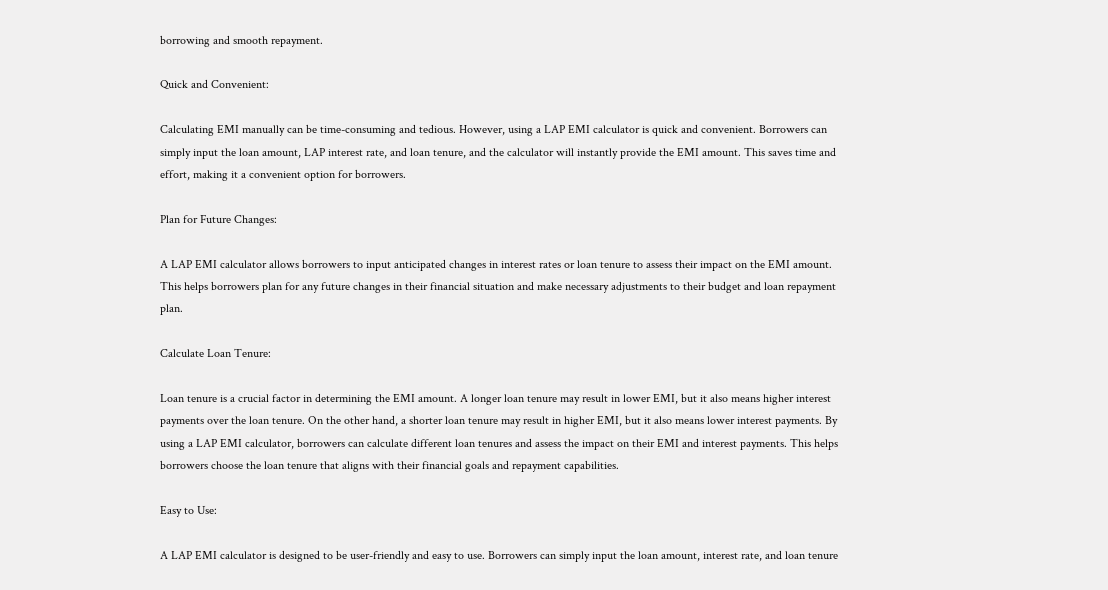borrowing and smooth repayment.

Quick and Convenient:

Calculating EMI manually can be time-consuming and tedious. However, using a LAP EMI calculator is quick and convenient. Borrowers can simply input the loan amount, LAP interest rate, and loan tenure, and the calculator will instantly provide the EMI amount. This saves time and effort, making it a convenient option for borrowers.

Plan for Future Changes:

A LAP EMI calculator allows borrowers to input anticipated changes in interest rates or loan tenure to assess their impact on the EMI amount. This helps borrowers plan for any future changes in their financial situation and make necessary adjustments to their budget and loan repayment plan.

Calculate Loan Tenure:

Loan tenure is a crucial factor in determining the EMI amount. A longer loan tenure may result in lower EMI, but it also means higher interest payments over the loan tenure. On the other hand, a shorter loan tenure may result in higher EMI, but it also means lower interest payments. By using a LAP EMI calculator, borrowers can calculate different loan tenures and assess the impact on their EMI and interest payments. This helps borrowers choose the loan tenure that aligns with their financial goals and repayment capabilities.

Easy to Use:

A LAP EMI calculator is designed to be user-friendly and easy to use. Borrowers can simply input the loan amount, interest rate, and loan tenure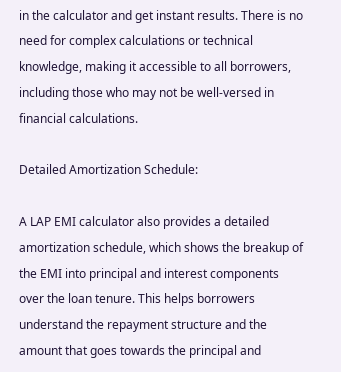in the calculator and get instant results. There is no need for complex calculations or technical knowledge, making it accessible to all borrowers, including those who may not be well-versed in financial calculations.

Detailed Amortization Schedule:

A LAP EMI calculator also provides a detailed amortization schedule, which shows the breakup of the EMI into principal and interest components over the loan tenure. This helps borrowers understand the repayment structure and the amount that goes towards the principal and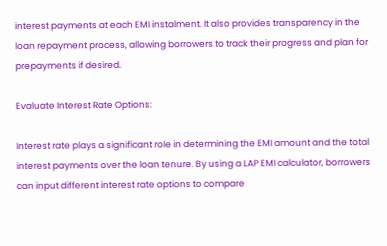interest payments at each EMI instalment. It also provides transparency in the loan repayment process, allowing borrowers to track their progress and plan for prepayments if desired.

Evaluate Interest Rate Options:

Interest rate plays a significant role in determining the EMI amount and the total interest payments over the loan tenure. By using a LAP EMI calculator, borrowers can input different interest rate options to compare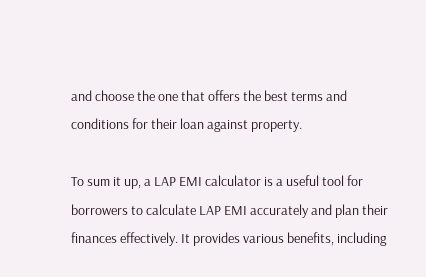and choose the one that offers the best terms and conditions for their loan against property.

To sum it up, a LAP EMI calculator is a useful tool for borrowers to calculate LAP EMI accurately and plan their finances effectively. It provides various benefits, including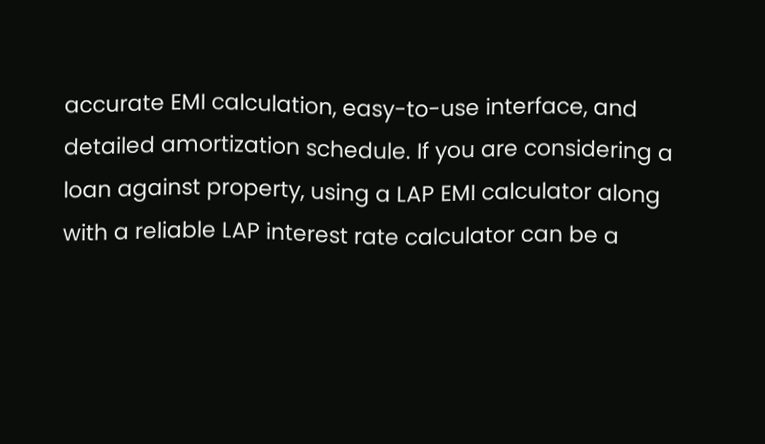accurate EMI calculation, easy-to-use interface, and detailed amortization schedule. If you are considering a loan against property, using a LAP EMI calculator along with a reliable LAP interest rate calculator can be a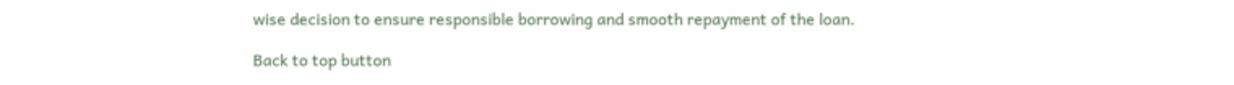wise decision to ensure responsible borrowing and smooth repayment of the loan.

Back to top button